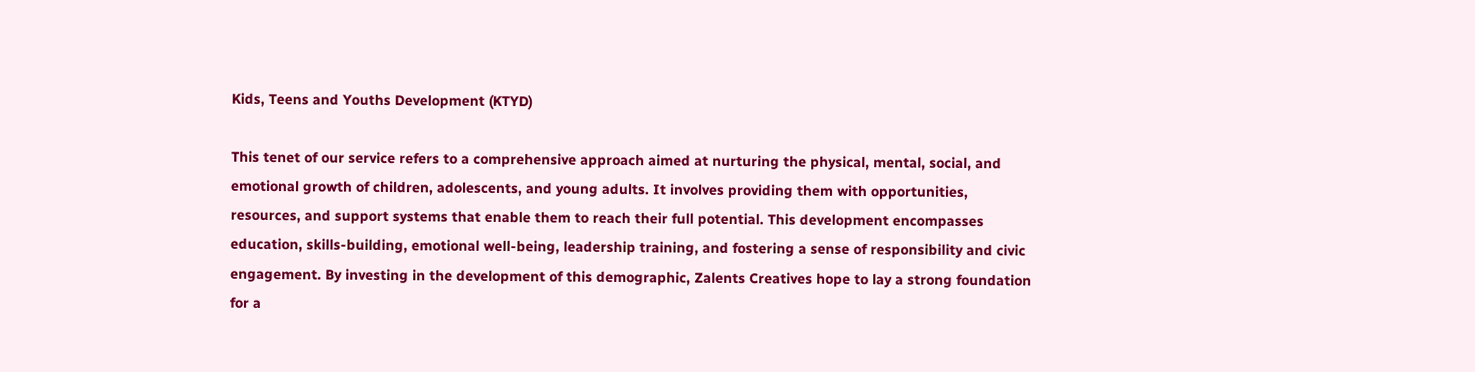Kids, Teens and Youths Development (KTYD)

This tenet of our service refers to a comprehensive approach aimed at nurturing the physical, mental, social, and emotional growth of children, adolescents, and young adults. It involves providing them with opportunities, resources, and support systems that enable them to reach their full potential. This development encompasses education, skills-building, emotional well-being, leadership training, and fostering a sense of responsibility and civic engagement. By investing in the development of this demographic, Zalents Creatives hope to lay a strong foundation for a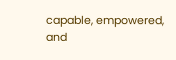capable, empowered, and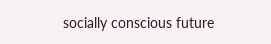socially conscious future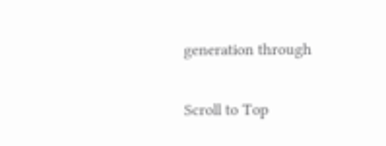generation through

Scroll to Top